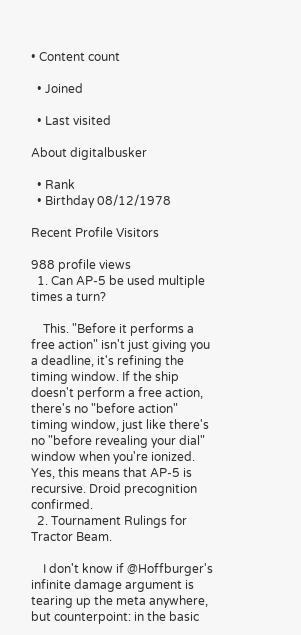• Content count

  • Joined

  • Last visited

About digitalbusker

  • Rank
  • Birthday 08/12/1978

Recent Profile Visitors

988 profile views
  1. Can AP-5 be used multiple times a turn?

    This. "Before it performs a free action" isn't just giving you a deadline, it's refining the timing window. If the ship doesn't perform a free action, there's no "before action" timing window, just like there's no "before revealing your dial" window when you're ionized. Yes, this means that AP-5 is recursive. Droid precognition confirmed.
  2. Tournament Rulings for Tractor Beam.

    I don't know if @Hoffburger's infinite damage argument is tearing up the meta anywhere, but counterpoint: in the basic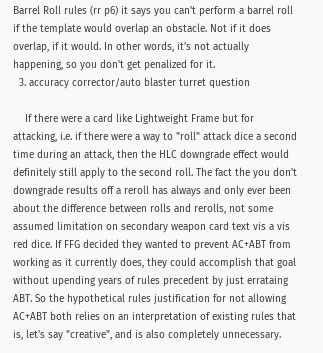Barrel Roll rules (rr p6) it says you can't perform a barrel roll if the template would overlap an obstacle. Not if it does overlap, if it would. In other words, it's not actually happening, so you don't get penalized for it.
  3. accuracy corrector/auto blaster turret question

    If there were a card like Lightweight Frame but for attacking, i.e. if there were a way to "roll" attack dice a second time during an attack, then the HLC downgrade effect would definitely still apply to the second roll. The fact the you don't downgrade results off a reroll has always and only ever been about the difference between rolls and rerolls, not some assumed limitation on secondary weapon card text vis a vis red dice. If FFG decided they wanted to prevent AC+ABT from working as it currently does, they could accomplish that goal without upending years of rules precedent by just errataing ABT. So the hypothetical rules justification for not allowing AC+ABT both relies on an interpretation of existing rules that is, let's say "creative", and is also completely unnecessary.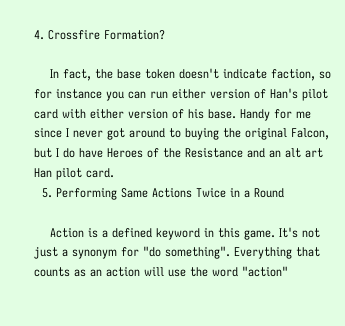4. Crossfire Formation?

    In fact, the base token doesn't indicate faction, so for instance you can run either version of Han's pilot card with either version of his base. Handy for me since I never got around to buying the original Falcon, but I do have Heroes of the Resistance and an alt art Han pilot card.
  5. Performing Same Actions Twice in a Round

    Action is a defined keyword in this game. It's not just a synonym for "do something". Everything that counts as an action will use the word "action"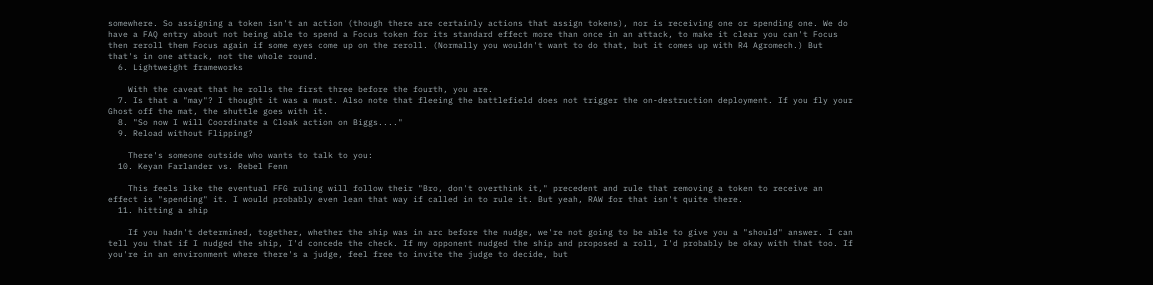somewhere. So assigning a token isn't an action (though there are certainly actions that assign tokens), nor is receiving one or spending one. We do have a FAQ entry about not being able to spend a Focus token for its standard effect more than once in an attack, to make it clear you can't Focus then reroll them Focus again if some eyes come up on the reroll. (Normally you wouldn't want to do that, but it comes up with R4 Agromech.) But that's in one attack, not the whole round.
  6. Lightweight frameworks

    With the caveat that he rolls the first three before the fourth, you are.
  7. Is that a "may"? I thought it was a must. Also note that fleeing the battlefield does not trigger the on-destruction deployment. If you fly your Ghost off the mat, the shuttle goes with it.
  8. "So now I will Coordinate a Cloak action on Biggs...."
  9. Reload without Flipping?

    There's someone outside who wants to talk to you:
  10. Keyan Farlander vs. Rebel Fenn

    This feels like the eventual FFG ruling will follow their "Bro, don't overthink it," precedent and rule that removing a token to receive an effect is "spending" it. I would probably even lean that way if called in to rule it. But yeah, RAW for that isn't quite there.
  11. hitting a ship

    If you hadn't determined, together, whether the ship was in arc before the nudge, we're not going to be able to give you a "should" answer. I can tell you that if I nudged the ship, I'd concede the check. If my opponent nudged the ship and proposed a roll, I'd probably be okay with that too. If you're in an environment where there's a judge, feel free to invite the judge to decide, but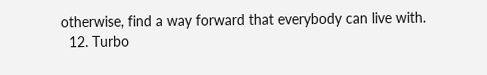otherwise, find a way forward that everybody can live with.
  12. Turbo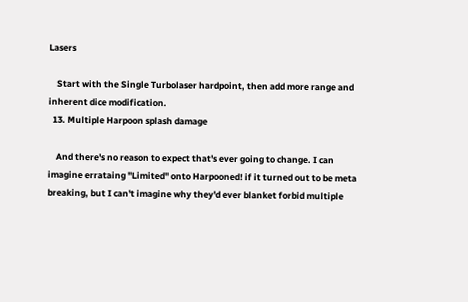Lasers

    Start with the Single Turbolaser hardpoint, then add more range and inherent dice modification.
  13. Multiple Harpoon splash damage

    And there's no reason to expect that's ever going to change. I can imagine errataing "Limited" onto Harpooned! if it turned out to be meta breaking, but I can't imagine why they'd ever blanket forbid multiple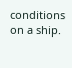conditions on a ship.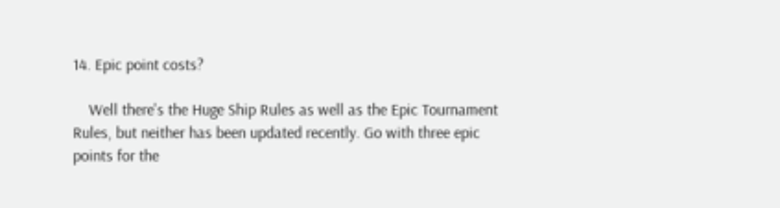14. Epic point costs?

    Well there's the Huge Ship Rules as well as the Epic Tournament Rules, but neither has been updated recently. Go with three epic points for the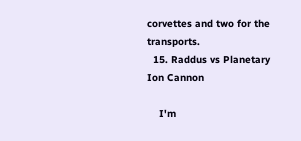corvettes and two for the transports.
  15. Raddus vs Planetary Ion Cannon

    I'm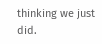thinking we just did.